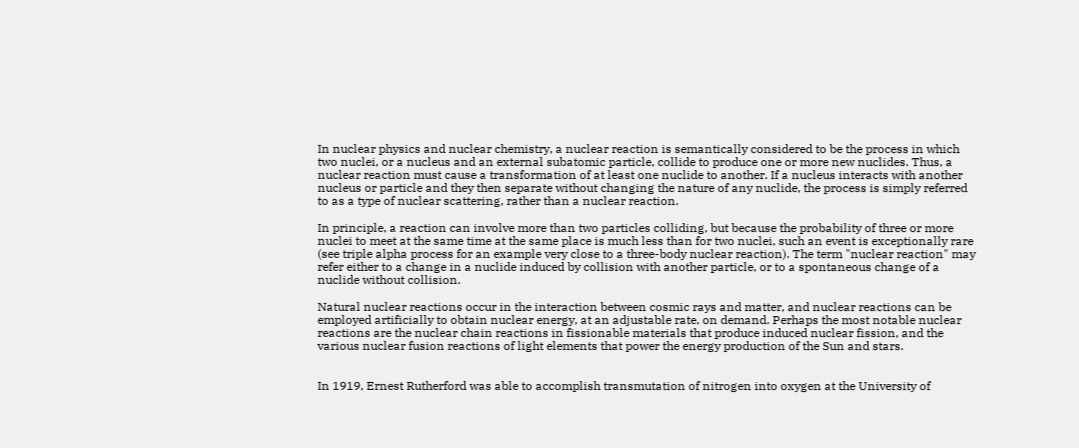In nuclear physics and nuclear chemistry, a nuclear reaction is semantically considered to be the process in which two nuclei, or a nucleus and an external subatomic particle, collide to produce one or more new nuclides. Thus, a nuclear reaction must cause a transformation of at least one nuclide to another. If a nucleus interacts with another nucleus or particle and they then separate without changing the nature of any nuclide, the process is simply referred to as a type of nuclear scattering, rather than a nuclear reaction.

In principle, a reaction can involve more than two particles colliding, but because the probability of three or more nuclei to meet at the same time at the same place is much less than for two nuclei, such an event is exceptionally rare (see triple alpha process for an example very close to a three-body nuclear reaction). The term "nuclear reaction" may refer either to a change in a nuclide induced by collision with another particle, or to a spontaneous change of a nuclide without collision.

Natural nuclear reactions occur in the interaction between cosmic rays and matter, and nuclear reactions can be employed artificially to obtain nuclear energy, at an adjustable rate, on demand. Perhaps the most notable nuclear reactions are the nuclear chain reactions in fissionable materials that produce induced nuclear fission, and the various nuclear fusion reactions of light elements that power the energy production of the Sun and stars.


In 1919, Ernest Rutherford was able to accomplish transmutation of nitrogen into oxygen at the University of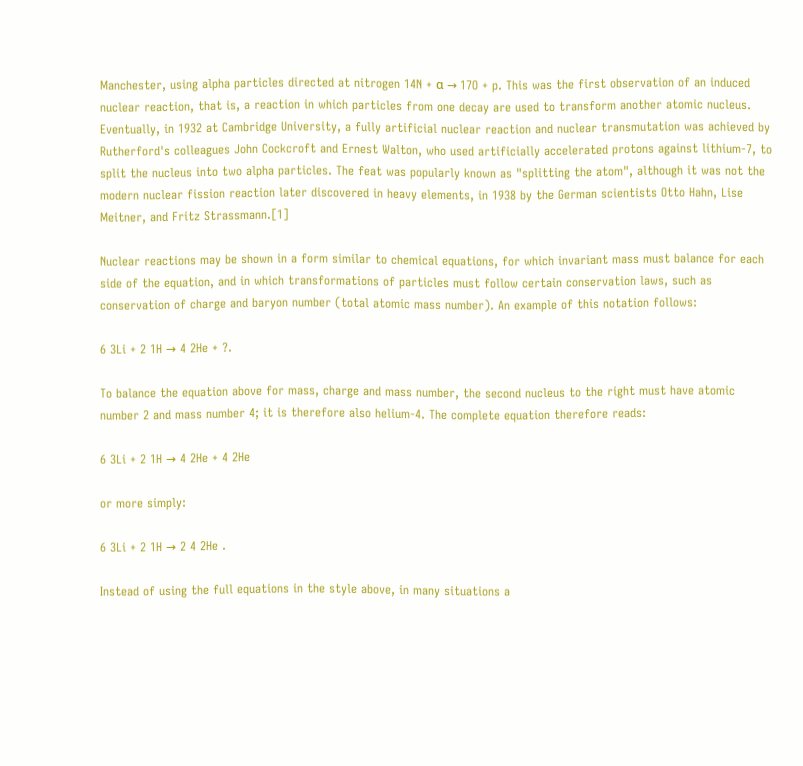Manchester, using alpha particles directed at nitrogen 14N + α → 17O + p. This was the first observation of an induced nuclear reaction, that is, a reaction in which particles from one decay are used to transform another atomic nucleus. Eventually, in 1932 at Cambridge University, a fully artificial nuclear reaction and nuclear transmutation was achieved by Rutherford's colleagues John Cockcroft and Ernest Walton, who used artificially accelerated protons against lithium-7, to split the nucleus into two alpha particles. The feat was popularly known as "splitting the atom", although it was not the modern nuclear fission reaction later discovered in heavy elements, in 1938 by the German scientists Otto Hahn, Lise Meitner, and Fritz Strassmann.[1]

Nuclear reactions may be shown in a form similar to chemical equations, for which invariant mass must balance for each side of the equation, and in which transformations of particles must follow certain conservation laws, such as conservation of charge and baryon number (total atomic mass number). An example of this notation follows:

6 3Li + 2 1H → 4 2He + ?.

To balance the equation above for mass, charge and mass number, the second nucleus to the right must have atomic number 2 and mass number 4; it is therefore also helium-4. The complete equation therefore reads:

6 3Li + 2 1H → 4 2He + 4 2He

or more simply:

6 3Li + 2 1H → 2 4 2He .

Instead of using the full equations in the style above, in many situations a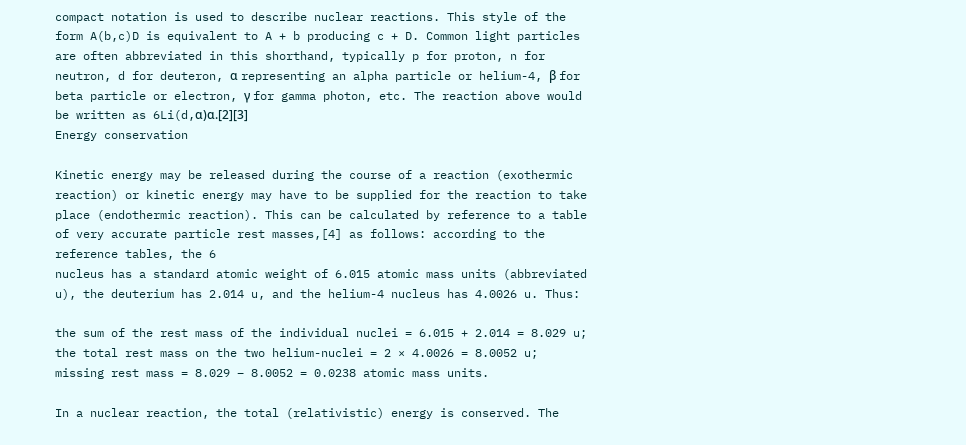compact notation is used to describe nuclear reactions. This style of the form A(b,c)D is equivalent to A + b producing c + D. Common light particles are often abbreviated in this shorthand, typically p for proton, n for neutron, d for deuteron, α representing an alpha particle or helium-4, β for beta particle or electron, γ for gamma photon, etc. The reaction above would be written as 6Li(d,α)α.[2][3]
Energy conservation

Kinetic energy may be released during the course of a reaction (exothermic reaction) or kinetic energy may have to be supplied for the reaction to take place (endothermic reaction). This can be calculated by reference to a table of very accurate particle rest masses,[4] as follows: according to the reference tables, the 6
nucleus has a standard atomic weight of 6.015 atomic mass units (abbreviated u), the deuterium has 2.014 u, and the helium-4 nucleus has 4.0026 u. Thus:

the sum of the rest mass of the individual nuclei = 6.015 + 2.014 = 8.029 u;
the total rest mass on the two helium-nuclei = 2 × 4.0026 = 8.0052 u;
missing rest mass = 8.029 – 8.0052 = 0.0238 atomic mass units.

In a nuclear reaction, the total (relativistic) energy is conserved. The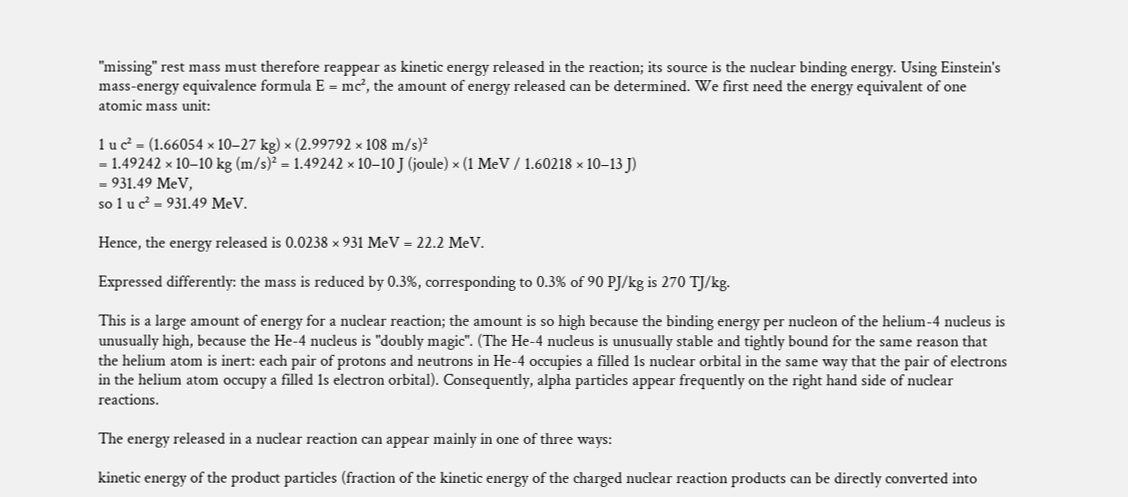"missing" rest mass must therefore reappear as kinetic energy released in the reaction; its source is the nuclear binding energy. Using Einstein's mass-energy equivalence formula E = mc², the amount of energy released can be determined. We first need the energy equivalent of one atomic mass unit:

1 u c² = (1.66054 × 10−27 kg) × (2.99792 × 108 m/s)²
= 1.49242 × 10−10 kg (m/s)² = 1.49242 × 10−10 J (joule) × (1 MeV / 1.60218 × 10−13 J)
= 931.49 MeV,
so 1 u c² = 931.49 MeV.

Hence, the energy released is 0.0238 × 931 MeV = 22.2 MeV.

Expressed differently: the mass is reduced by 0.3%, corresponding to 0.3% of 90 PJ/kg is 270 TJ/kg.

This is a large amount of energy for a nuclear reaction; the amount is so high because the binding energy per nucleon of the helium-4 nucleus is unusually high, because the He-4 nucleus is "doubly magic". (The He-4 nucleus is unusually stable and tightly bound for the same reason that the helium atom is inert: each pair of protons and neutrons in He-4 occupies a filled 1s nuclear orbital in the same way that the pair of electrons in the helium atom occupy a filled 1s electron orbital). Consequently, alpha particles appear frequently on the right hand side of nuclear reactions.

The energy released in a nuclear reaction can appear mainly in one of three ways:

kinetic energy of the product particles (fraction of the kinetic energy of the charged nuclear reaction products can be directly converted into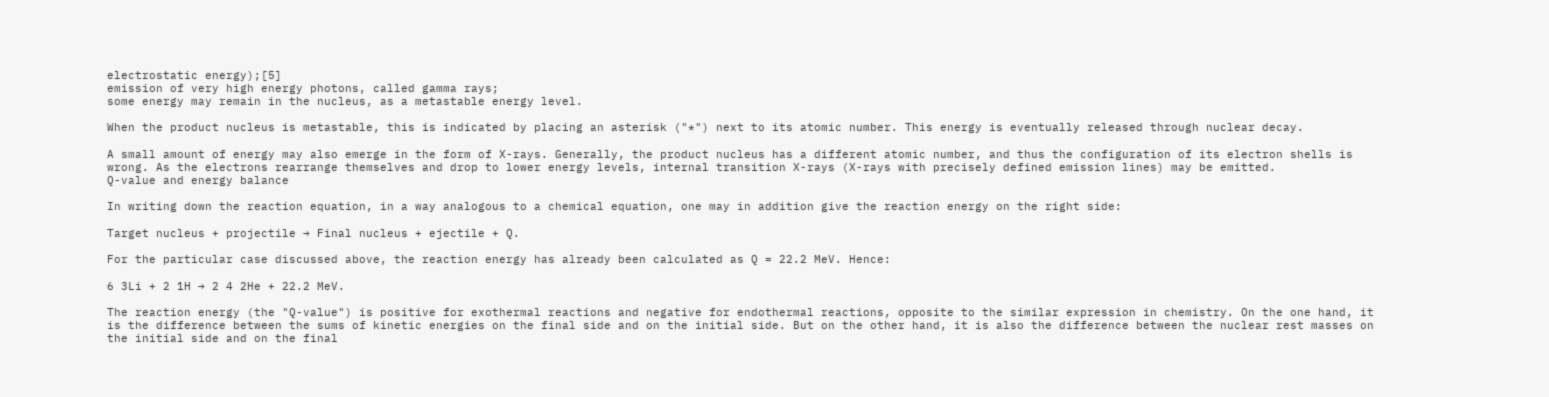electrostatic energy);[5]
emission of very high energy photons, called gamma rays;
some energy may remain in the nucleus, as a metastable energy level.

When the product nucleus is metastable, this is indicated by placing an asterisk ("*") next to its atomic number. This energy is eventually released through nuclear decay.

A small amount of energy may also emerge in the form of X-rays. Generally, the product nucleus has a different atomic number, and thus the configuration of its electron shells is wrong. As the electrons rearrange themselves and drop to lower energy levels, internal transition X-rays (X-rays with precisely defined emission lines) may be emitted.
Q-value and energy balance

In writing down the reaction equation, in a way analogous to a chemical equation, one may in addition give the reaction energy on the right side:

Target nucleus + projectile → Final nucleus + ejectile + Q.

For the particular case discussed above, the reaction energy has already been calculated as Q = 22.2 MeV. Hence:

6 3Li + 2 1H → 2 4 2He + 22.2 MeV.

The reaction energy (the "Q-value") is positive for exothermal reactions and negative for endothermal reactions, opposite to the similar expression in chemistry. On the one hand, it is the difference between the sums of kinetic energies on the final side and on the initial side. But on the other hand, it is also the difference between the nuclear rest masses on the initial side and on the final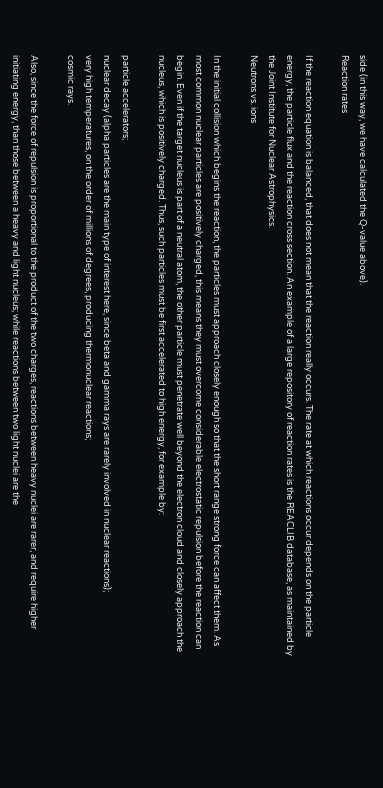side (in this way, we have calculated the Q-value above).
Reaction rates

If the reaction equation is balanced, that does not mean that the reaction really occurs. The rate at which reactions occur depends on the particle energy, the particle flux and the reaction cross section. An example of a large repository of reaction rates is the REACLIB database, as maintained by the Joint Institute for Nuclear Astrophysics.
Neutrons vs. ions

In the initial collision which begins the reaction, the particles must approach closely enough so that the short range strong force can affect them. As most common nuclear particles are positively charged, this means they must overcome considerable electrostatic repulsion before the reaction can begin. Even if the target nucleus is part of a neutral atom, the other particle must penetrate well beyond the electron cloud and closely approach the nucleus, which is positively charged. Thus, such particles must be first accelerated to high energy, for example by:

particle accelerators;
nuclear decay (alpha particles are the main type of interest here, since beta and gamma rays are rarely involved in nuclear reactions);
very high temperatures, on the order of millions of degrees, producing thermonuclear reactions;
cosmic rays.

Also, since the force of repulsion is proportional to the product of the two charges, reactions between heavy nuclei are rarer, and require higher initiating energy, than those between a heavy and light nucleus; while reactions between two light nuclei are the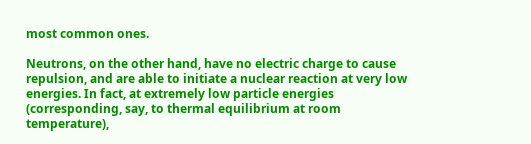most common ones.

Neutrons, on the other hand, have no electric charge to cause repulsion, and are able to initiate a nuclear reaction at very low energies. In fact, at extremely low particle energies (corresponding, say, to thermal equilibrium at room temperature),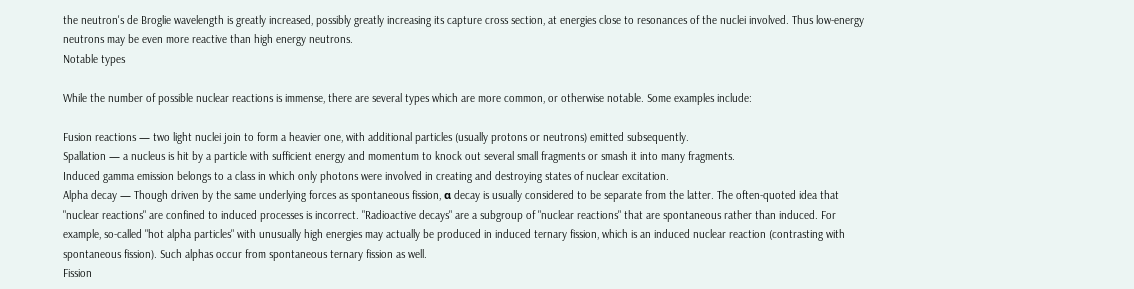the neutron's de Broglie wavelength is greatly increased, possibly greatly increasing its capture cross section, at energies close to resonances of the nuclei involved. Thus low-energy neutrons may be even more reactive than high energy neutrons.
Notable types

While the number of possible nuclear reactions is immense, there are several types which are more common, or otherwise notable. Some examples include:

Fusion reactions — two light nuclei join to form a heavier one, with additional particles (usually protons or neutrons) emitted subsequently.
Spallation — a nucleus is hit by a particle with sufficient energy and momentum to knock out several small fragments or smash it into many fragments.
Induced gamma emission belongs to a class in which only photons were involved in creating and destroying states of nuclear excitation.
Alpha decay — Though driven by the same underlying forces as spontaneous fission, α decay is usually considered to be separate from the latter. The often-quoted idea that "nuclear reactions" are confined to induced processes is incorrect. "Radioactive decays" are a subgroup of "nuclear reactions" that are spontaneous rather than induced. For example, so-called "hot alpha particles" with unusually high energies may actually be produced in induced ternary fission, which is an induced nuclear reaction (contrasting with spontaneous fission). Such alphas occur from spontaneous ternary fission as well.
Fission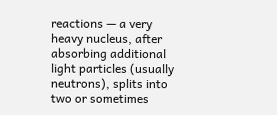reactions — a very heavy nucleus, after absorbing additional light particles (usually neutrons), splits into two or sometimes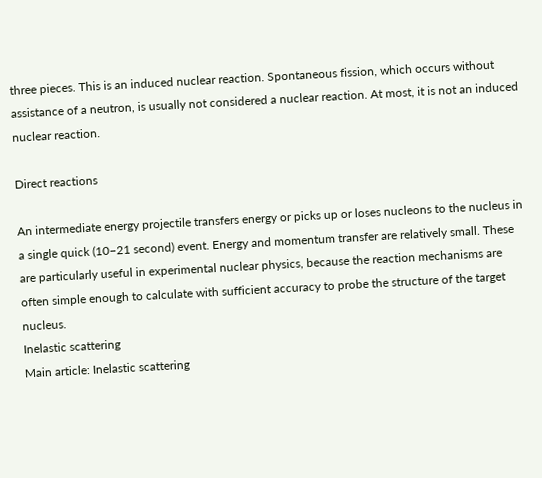three pieces. This is an induced nuclear reaction. Spontaneous fission, which occurs without assistance of a neutron, is usually not considered a nuclear reaction. At most, it is not an induced nuclear reaction.

Direct reactions

An intermediate energy projectile transfers energy or picks up or loses nucleons to the nucleus in a single quick (10−21 second) event. Energy and momentum transfer are relatively small. These are particularly useful in experimental nuclear physics, because the reaction mechanisms are often simple enough to calculate with sufficient accuracy to probe the structure of the target nucleus.
Inelastic scattering
Main article: Inelastic scattering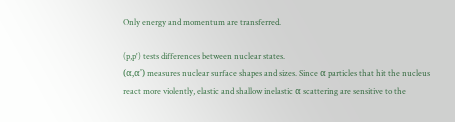Only energy and momentum are transferred.

(p,p') tests differences between nuclear states.
(α,α') measures nuclear surface shapes and sizes. Since α particles that hit the nucleus react more violently, elastic and shallow inelastic α scattering are sensitive to the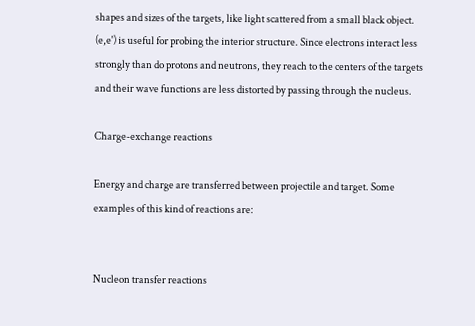shapes and sizes of the targets, like light scattered from a small black object.
(e,e') is useful for probing the interior structure. Since electrons interact less strongly than do protons and neutrons, they reach to the centers of the targets and their wave functions are less distorted by passing through the nucleus.

Charge-exchange reactions

Energy and charge are transferred between projectile and target. Some examples of this kind of reactions are:


Nucleon transfer reactions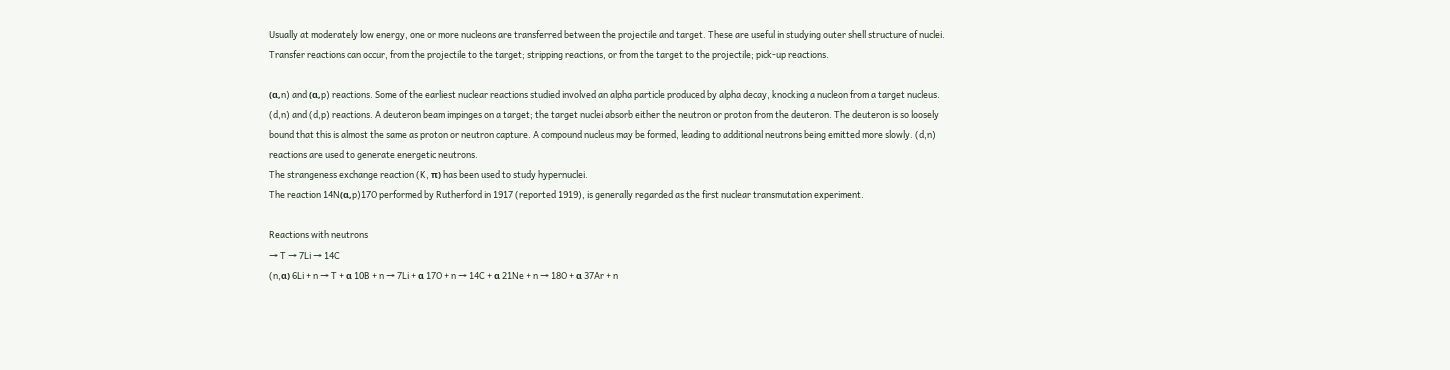Usually at moderately low energy, one or more nucleons are transferred between the projectile and target. These are useful in studying outer shell structure of nuclei. Transfer reactions can occur, from the projectile to the target; stripping reactions, or from the target to the projectile; pick-up reactions.

(α,n) and (α,p) reactions. Some of the earliest nuclear reactions studied involved an alpha particle produced by alpha decay, knocking a nucleon from a target nucleus.
(d,n) and (d,p) reactions. A deuteron beam impinges on a target; the target nuclei absorb either the neutron or proton from the deuteron. The deuteron is so loosely bound that this is almost the same as proton or neutron capture. A compound nucleus may be formed, leading to additional neutrons being emitted more slowly. (d,n) reactions are used to generate energetic neutrons.
The strangeness exchange reaction (K, π) has been used to study hypernuclei.
The reaction 14N(α,p)17O performed by Rutherford in 1917 (reported 1919), is generally regarded as the first nuclear transmutation experiment.

Reactions with neutrons
→ T → 7Li → 14C
(n,α) 6Li + n → T + α 10B + n → 7Li + α 17O + n → 14C + α 21Ne + n → 18O + α 37Ar + n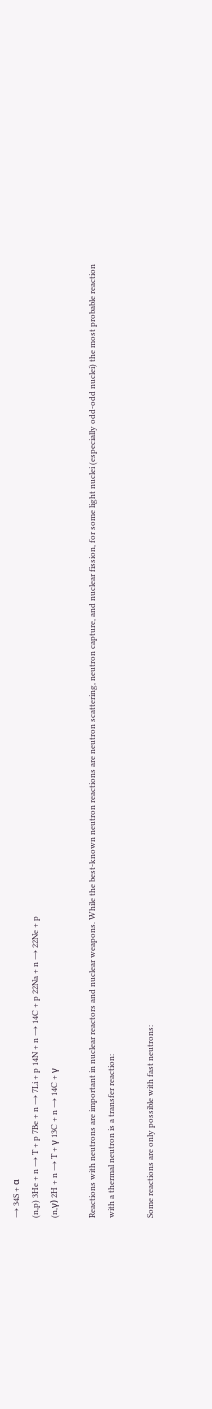→ 34S + α
(n,p) 3He + n → T + p 7Be + n → 7Li + p 14N + n → 14C + p 22Na + n → 22Ne + p
(n,γ) 2H + n → T + γ 13C + n → 14C + γ

Reactions with neutrons are important in nuclear reactors and nuclear weapons. While the best-known neutron reactions are neutron scattering, neutron capture, and nuclear fission, for some light nuclei (especially odd-odd nuclei) the most probable reaction with a thermal neutron is a transfer reaction:

Some reactions are only possible with fast neutrons: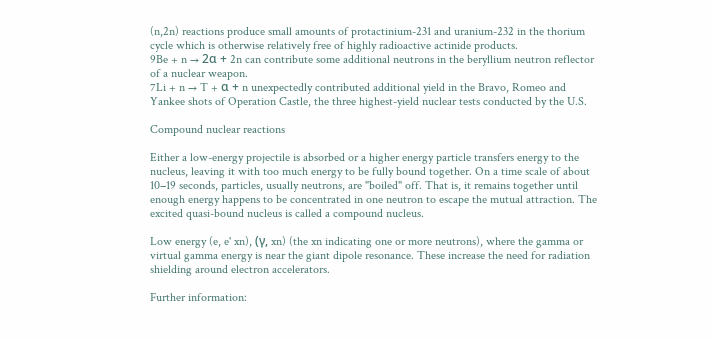(n,2n) reactions produce small amounts of protactinium-231 and uranium-232 in the thorium cycle which is otherwise relatively free of highly radioactive actinide products.
9Be + n → 2α + 2n can contribute some additional neutrons in the beryllium neutron reflector of a nuclear weapon.
7Li + n → T + α + n unexpectedly contributed additional yield in the Bravo, Romeo and Yankee shots of Operation Castle, the three highest-yield nuclear tests conducted by the U.S.

Compound nuclear reactions

Either a low-energy projectile is absorbed or a higher energy particle transfers energy to the nucleus, leaving it with too much energy to be fully bound together. On a time scale of about 10−19 seconds, particles, usually neutrons, are "boiled" off. That is, it remains together until enough energy happens to be concentrated in one neutron to escape the mutual attraction. The excited quasi-bound nucleus is called a compound nucleus.

Low energy (e, e' xn), (γ, xn) (the xn indicating one or more neutrons), where the gamma or virtual gamma energy is near the giant dipole resonance. These increase the need for radiation shielding around electron accelerators.

Further information: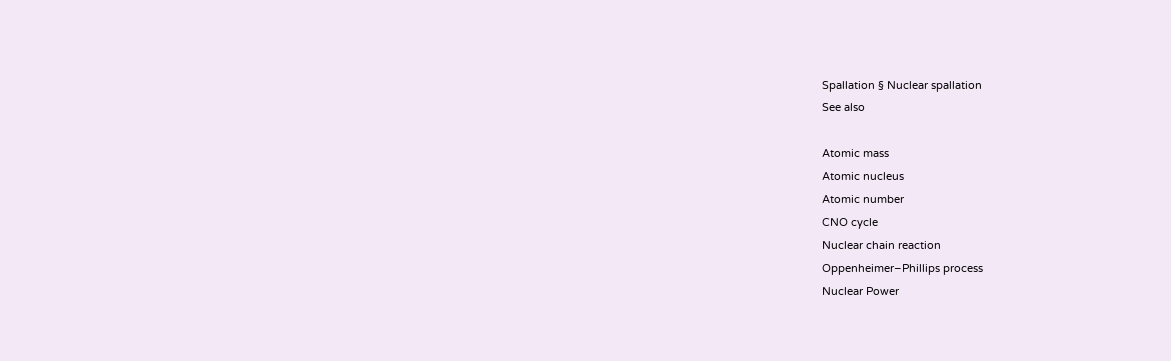Spallation § Nuclear spallation
See also

Atomic mass
Atomic nucleus
Atomic number
CNO cycle
Nuclear chain reaction
Oppenheimer–Phillips process
Nuclear Power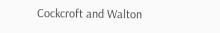Cockcroft and Walton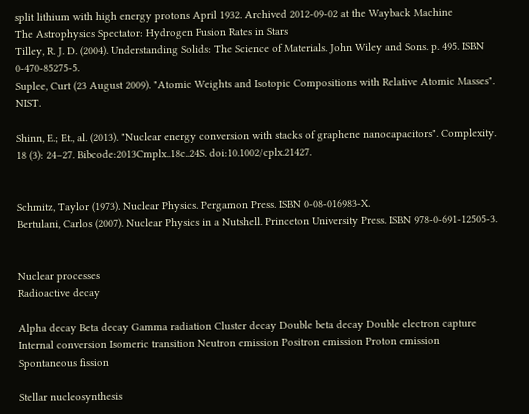split lithium with high energy protons April 1932. Archived 2012-09-02 at the Wayback Machine
The Astrophysics Spectator: Hydrogen Fusion Rates in Stars
Tilley, R. J. D. (2004). Understanding Solids: The Science of Materials. John Wiley and Sons. p. 495. ISBN 0-470-85275-5.
Suplee, Curt (23 August 2009). "Atomic Weights and Isotopic Compositions with Relative Atomic Masses". NIST.

Shinn, E.; Et., al. (2013). "Nuclear energy conversion with stacks of graphene nanocapacitors". Complexity. 18 (3): 24–27. Bibcode:2013Cmplx..18c..24S. doi:10.1002/cplx.21427.


Schmitz, Taylor (1973). Nuclear Physics. Pergamon Press. ISBN 0-08-016983-X.
Bertulani, Carlos (2007). Nuclear Physics in a Nutshell. Princeton University Press. ISBN 978-0-691-12505-3.


Nuclear processes
Radioactive decay

Alpha decay Beta decay Gamma radiation Cluster decay Double beta decay Double electron capture Internal conversion Isomeric transition Neutron emission Positron emission Proton emission Spontaneous fission

Stellar nucleosynthesis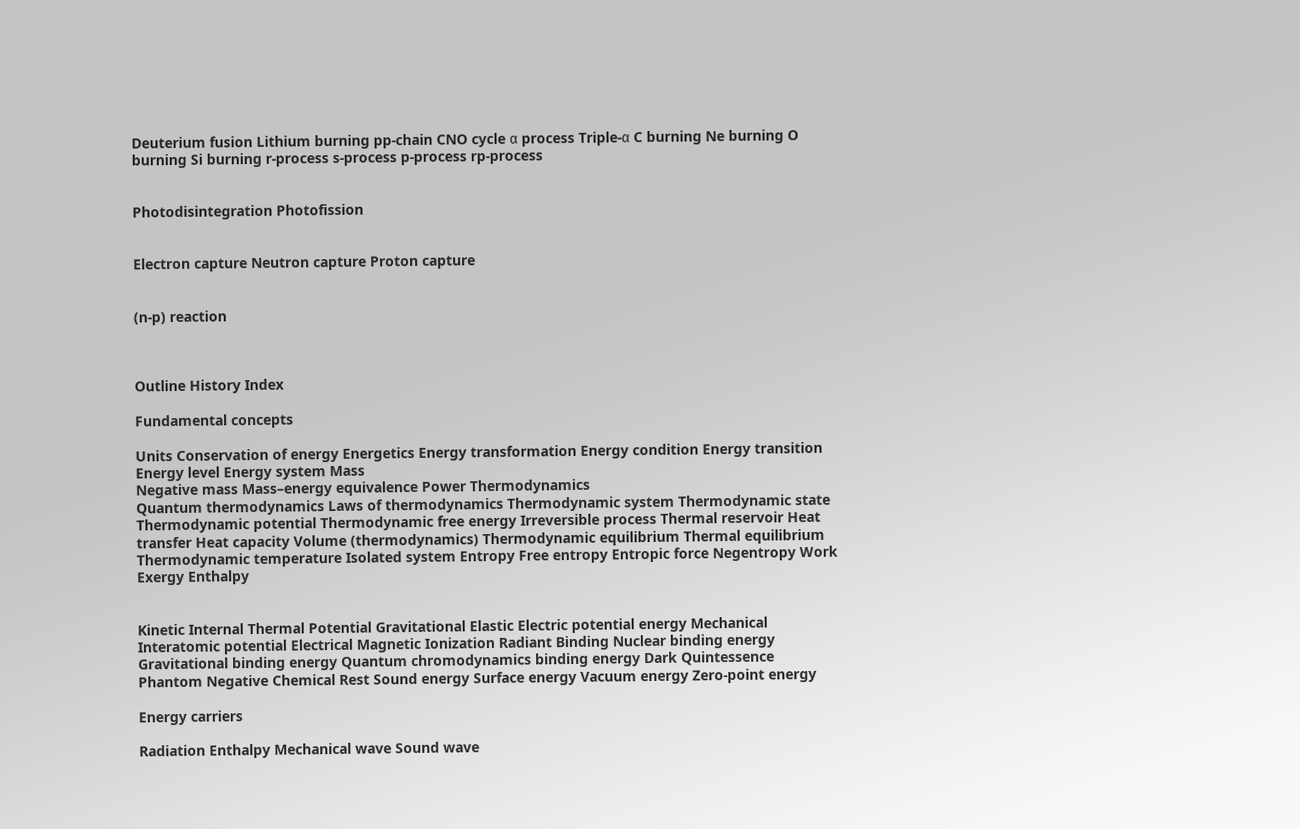Deuterium fusion Lithium burning pp-chain CNO cycle α process Triple-α C burning Ne burning O burning Si burning r-process s-process p-process rp-process


Photodisintegration Photofission


Electron capture Neutron capture Proton capture


(n-p) reaction



Outline History Index

Fundamental concepts

Units Conservation of energy Energetics Energy transformation Energy condition Energy transition Energy level Energy system Mass
Negative mass Mass–energy equivalence Power Thermodynamics
Quantum thermodynamics Laws of thermodynamics Thermodynamic system Thermodynamic state Thermodynamic potential Thermodynamic free energy Irreversible process Thermal reservoir Heat transfer Heat capacity Volume (thermodynamics) Thermodynamic equilibrium Thermal equilibrium Thermodynamic temperature Isolated system Entropy Free entropy Entropic force Negentropy Work Exergy Enthalpy


Kinetic Internal Thermal Potential Gravitational Elastic Electric potential energy Mechanical Interatomic potential Electrical Magnetic Ionization Radiant Binding Nuclear binding energy Gravitational binding energy Quantum chromodynamics binding energy Dark Quintessence Phantom Negative Chemical Rest Sound energy Surface energy Vacuum energy Zero-point energy

Energy carriers

Radiation Enthalpy Mechanical wave Sound wave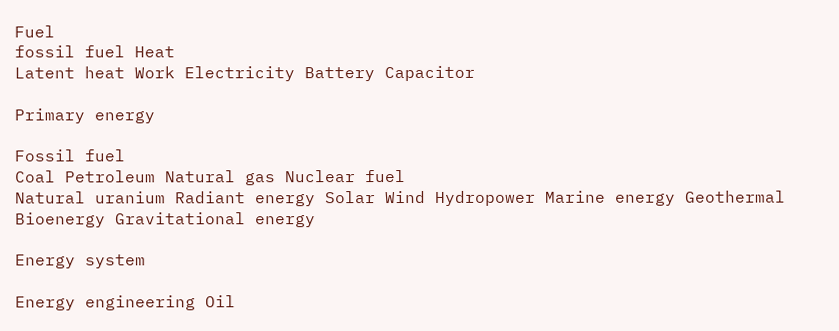Fuel
fossil fuel Heat
Latent heat Work Electricity Battery Capacitor

Primary energy

Fossil fuel
Coal Petroleum Natural gas Nuclear fuel
Natural uranium Radiant energy Solar Wind Hydropower Marine energy Geothermal Bioenergy Gravitational energy

Energy system

Energy engineering Oil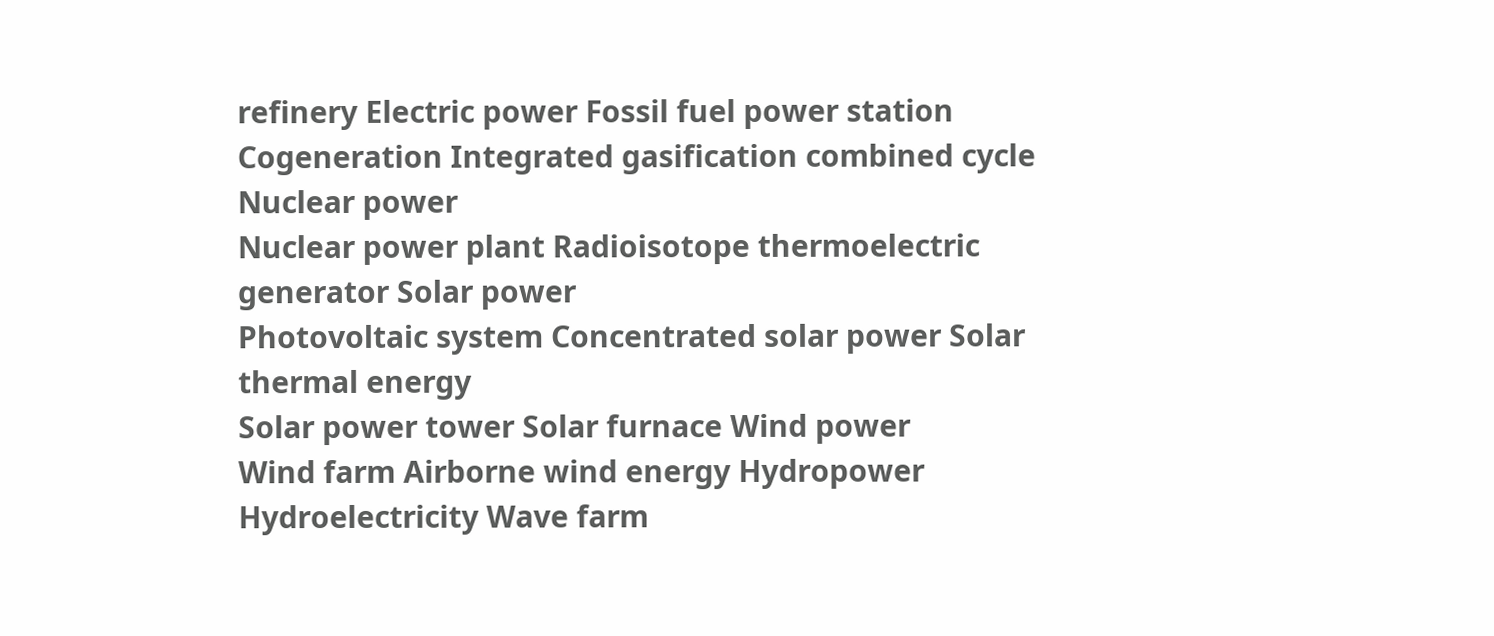refinery Electric power Fossil fuel power station
Cogeneration Integrated gasification combined cycle Nuclear power
Nuclear power plant Radioisotope thermoelectric generator Solar power
Photovoltaic system Concentrated solar power Solar thermal energy
Solar power tower Solar furnace Wind power
Wind farm Airborne wind energy Hydropower
Hydroelectricity Wave farm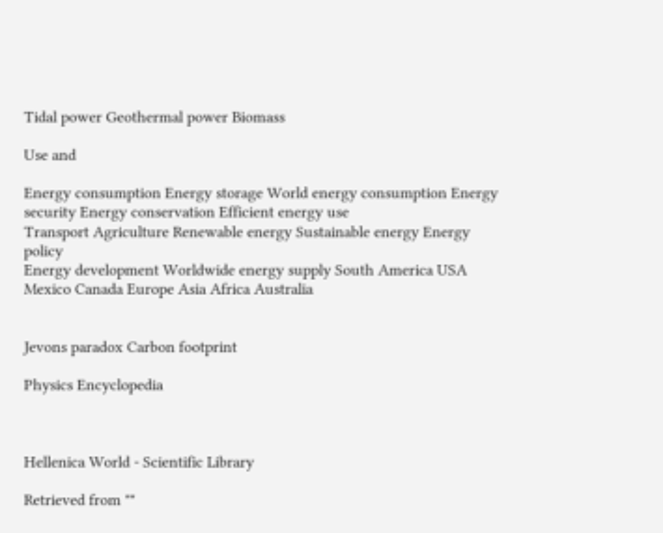Tidal power Geothermal power Biomass

Use and

Energy consumption Energy storage World energy consumption Energy security Energy conservation Efficient energy use
Transport Agriculture Renewable energy Sustainable energy Energy policy
Energy development Worldwide energy supply South America USA Mexico Canada Europe Asia Africa Australia


Jevons paradox Carbon footprint

Physics Encyclopedia



Hellenica World - Scientific Library

Retrieved from ""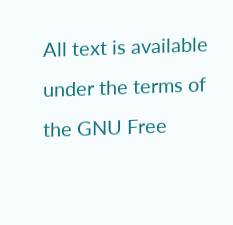All text is available under the terms of the GNU Free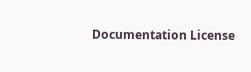Documentation License